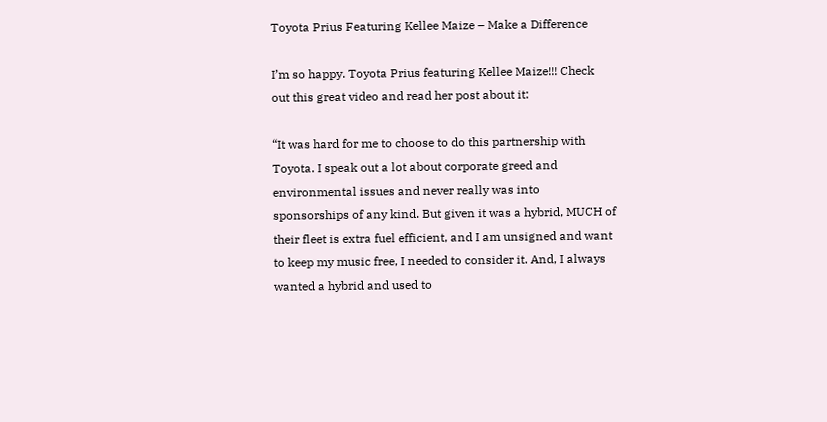Toyota Prius Featuring Kellee Maize – Make a Difference

I’m so happy. Toyota Prius featuring Kellee Maize!!! Check out this great video and read her post about it:

“It was hard for me to choose to do this partnership with Toyota. I speak out a lot about corporate greed and environmental issues and never really was into sponsorships of any kind. But given it was a hybrid, MUCH of their fleet is extra fuel efficient, and I am unsigned and want to keep my music free, I needed to consider it. And, I always wanted a hybrid and used to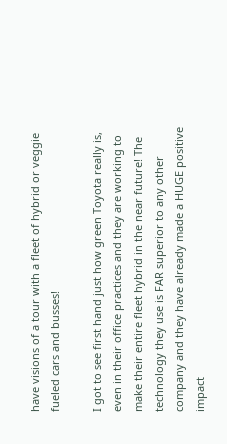have visions of a tour with a fleet of hybrid or veggie fueled cars and busses!

I got to see first hand just how green Toyota really is, even in their office practices and they are working to make their entire fleet hybrid in the near future! The technology they use is FAR superior to any other company and they have already made a HUGE positive impact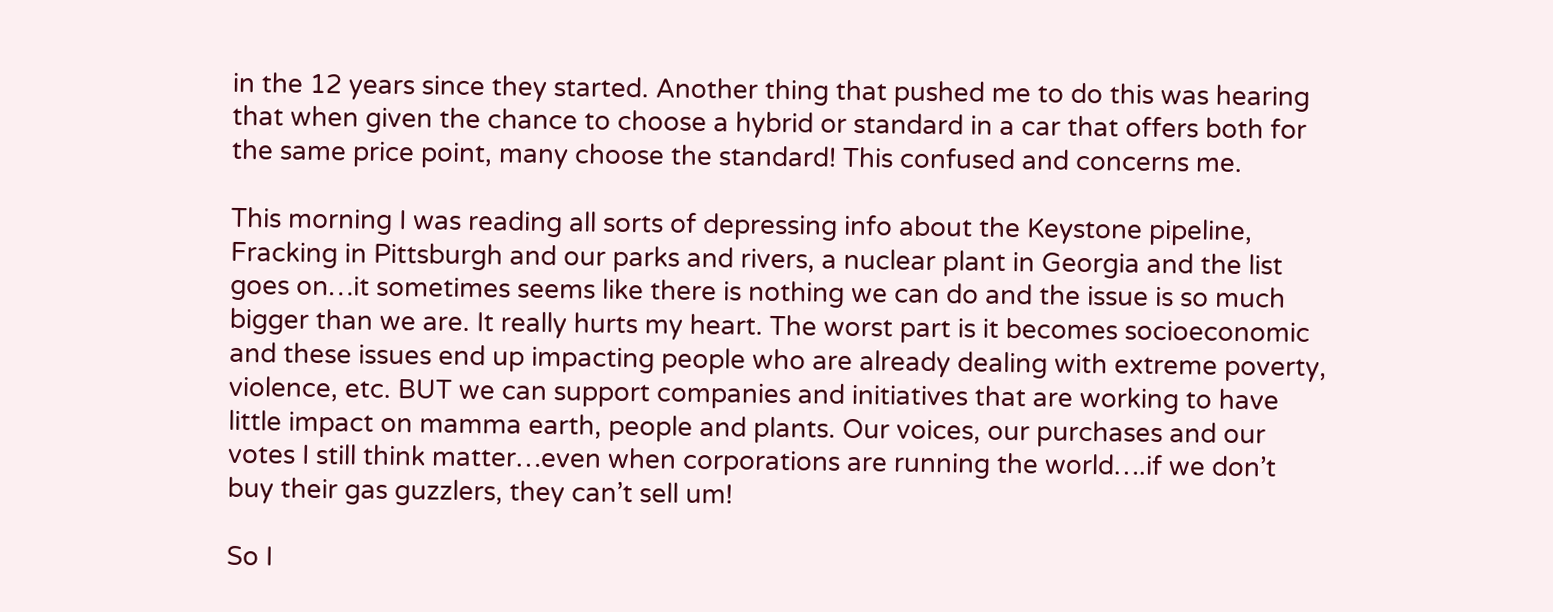in the 12 years since they started. Another thing that pushed me to do this was hearing that when given the chance to choose a hybrid or standard in a car that offers both for the same price point, many choose the standard! This confused and concerns me.

This morning I was reading all sorts of depressing info about the Keystone pipeline, Fracking in Pittsburgh and our parks and rivers, a nuclear plant in Georgia and the list goes on…it sometimes seems like there is nothing we can do and the issue is so much bigger than we are. It really hurts my heart. The worst part is it becomes socioeconomic and these issues end up impacting people who are already dealing with extreme poverty, violence, etc. BUT we can support companies and initiatives that are working to have little impact on mamma earth, people and plants. Our voices, our purchases and our votes I still think matter…even when corporations are running the world….if we don’t buy their gas guzzlers, they can’t sell um!

So I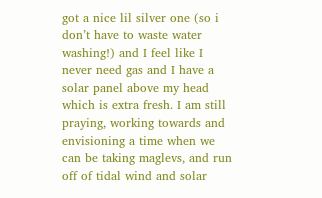got a nice lil silver one (so i don’t have to waste water washing!) and I feel like I never need gas and I have a solar panel above my head which is extra fresh. I am still praying, working towards and envisioning a time when we can be taking maglevs, and run off of tidal wind and solar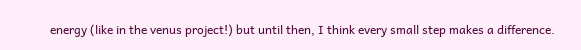energy (like in the venus project!) but until then, I think every small step makes a difference.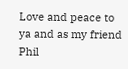Love and peace to ya and as my friend Phil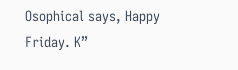Osophical says, Happy Friday. K”